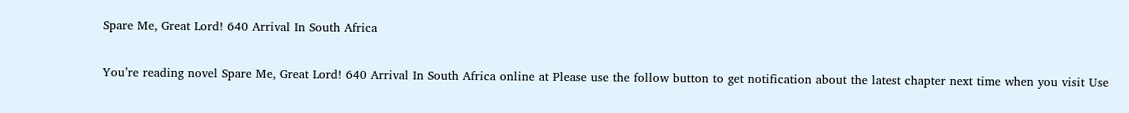Spare Me, Great Lord! 640 Arrival In South Africa

You’re reading novel Spare Me, Great Lord! 640 Arrival In South Africa online at Please use the follow button to get notification about the latest chapter next time when you visit Use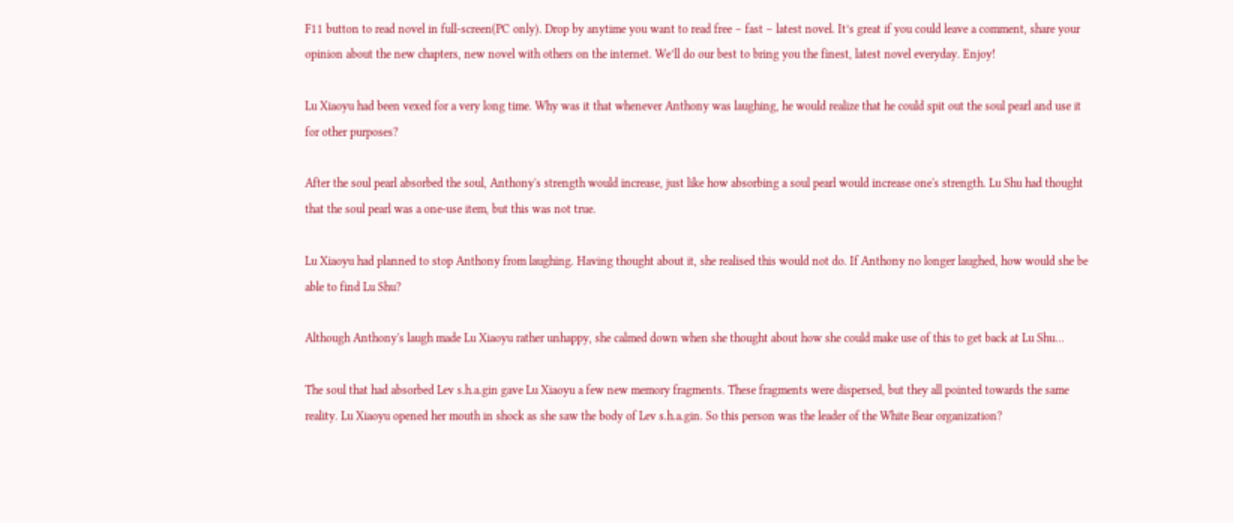F11 button to read novel in full-screen(PC only). Drop by anytime you want to read free – fast – latest novel. It’s great if you could leave a comment, share your opinion about the new chapters, new novel with others on the internet. We’ll do our best to bring you the finest, latest novel everyday. Enjoy!

Lu Xiaoyu had been vexed for a very long time. Why was it that whenever Anthony was laughing, he would realize that he could spit out the soul pearl and use it for other purposes?

After the soul pearl absorbed the soul, Anthony's strength would increase, just like how absorbing a soul pearl would increase one's strength. Lu Shu had thought that the soul pearl was a one-use item, but this was not true.

Lu Xiaoyu had planned to stop Anthony from laughing. Having thought about it, she realised this would not do. If Anthony no longer laughed, how would she be able to find Lu Shu?

Although Anthony's laugh made Lu Xiaoyu rather unhappy, she calmed down when she thought about how she could make use of this to get back at Lu Shu…

The soul that had absorbed Lev s.h.a.gin gave Lu Xiaoyu a few new memory fragments. These fragments were dispersed, but they all pointed towards the same reality. Lu Xiaoyu opened her mouth in shock as she saw the body of Lev s.h.a.gin. So this person was the leader of the White Bear organization?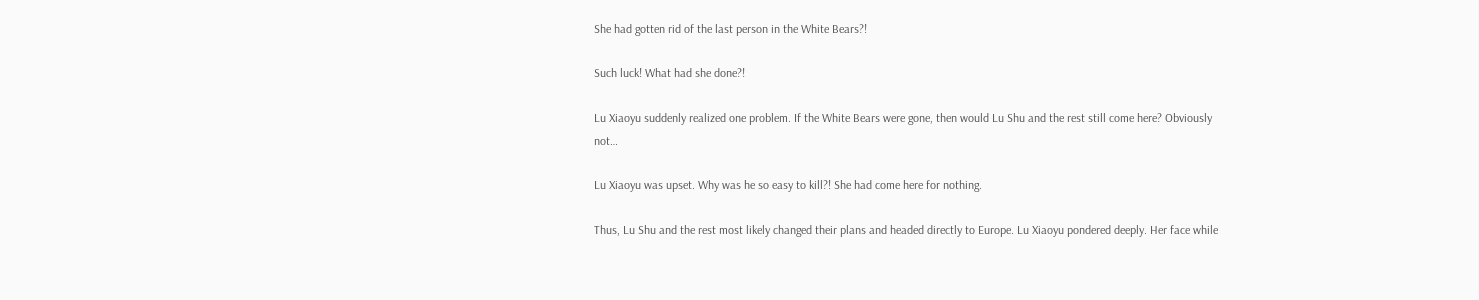She had gotten rid of the last person in the White Bears?!

Such luck! What had she done?!

Lu Xiaoyu suddenly realized one problem. If the White Bears were gone, then would Lu Shu and the rest still come here? Obviously not…

Lu Xiaoyu was upset. Why was he so easy to kill?! She had come here for nothing.

Thus, Lu Shu and the rest most likely changed their plans and headed directly to Europe. Lu Xiaoyu pondered deeply. Her face while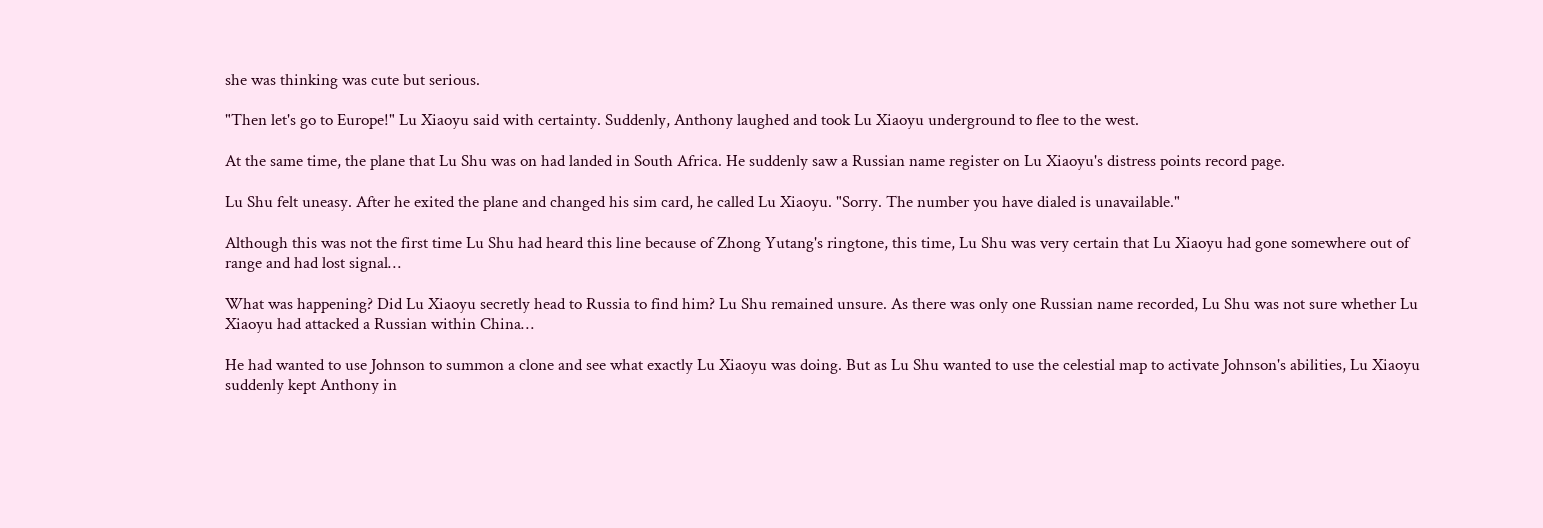she was thinking was cute but serious.

"Then let's go to Europe!" Lu Xiaoyu said with certainty. Suddenly, Anthony laughed and took Lu Xiaoyu underground to flee to the west.

At the same time, the plane that Lu Shu was on had landed in South Africa. He suddenly saw a Russian name register on Lu Xiaoyu's distress points record page.

Lu Shu felt uneasy. After he exited the plane and changed his sim card, he called Lu Xiaoyu. "Sorry. The number you have dialed is unavailable."

Although this was not the first time Lu Shu had heard this line because of Zhong Yutang's ringtone, this time, Lu Shu was very certain that Lu Xiaoyu had gone somewhere out of range and had lost signal…

What was happening? Did Lu Xiaoyu secretly head to Russia to find him? Lu Shu remained unsure. As there was only one Russian name recorded, Lu Shu was not sure whether Lu Xiaoyu had attacked a Russian within China…

He had wanted to use Johnson to summon a clone and see what exactly Lu Xiaoyu was doing. But as Lu Shu wanted to use the celestial map to activate Johnson's abilities, Lu Xiaoyu suddenly kept Anthony in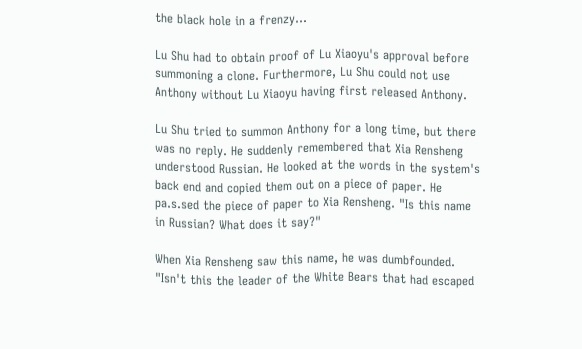the black hole in a frenzy…

Lu Shu had to obtain proof of Lu Xiaoyu's approval before summoning a clone. Furthermore, Lu Shu could not use Anthony without Lu Xiaoyu having first released Anthony.

Lu Shu tried to summon Anthony for a long time, but there was no reply. He suddenly remembered that Xia Rensheng understood Russian. He looked at the words in the system's back end and copied them out on a piece of paper. He pa.s.sed the piece of paper to Xia Rensheng. "Is this name in Russian? What does it say?"

When Xia Rensheng saw this name, he was dumbfounded. "Isn't this the leader of the White Bears that had escaped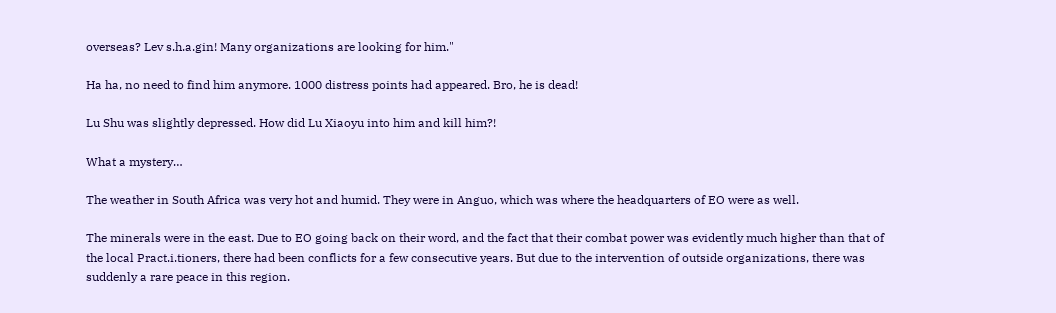overseas? Lev s.h.a.gin! Many organizations are looking for him."

Ha ha, no need to find him anymore. 1000 distress points had appeared. Bro, he is dead!

Lu Shu was slightly depressed. How did Lu Xiaoyu into him and kill him?!

What a mystery…

The weather in South Africa was very hot and humid. They were in Anguo, which was where the headquarters of EO were as well.

The minerals were in the east. Due to EO going back on their word, and the fact that their combat power was evidently much higher than that of the local Pract.i.tioners, there had been conflicts for a few consecutive years. But due to the intervention of outside organizations, there was suddenly a rare peace in this region.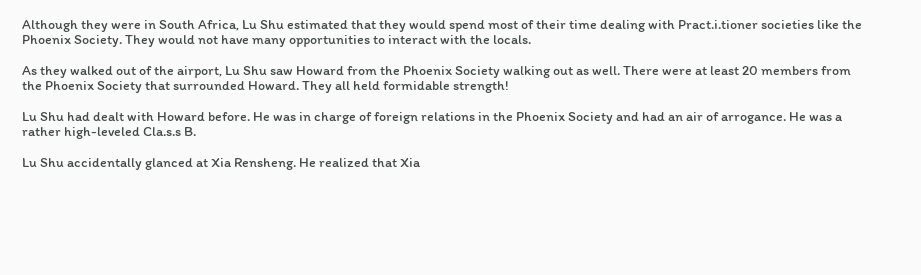Although they were in South Africa, Lu Shu estimated that they would spend most of their time dealing with Pract.i.tioner societies like the Phoenix Society. They would not have many opportunities to interact with the locals.

As they walked out of the airport, Lu Shu saw Howard from the Phoenix Society walking out as well. There were at least 20 members from the Phoenix Society that surrounded Howard. They all held formidable strength!

Lu Shu had dealt with Howard before. He was in charge of foreign relations in the Phoenix Society and had an air of arrogance. He was a rather high-leveled Cla.s.s B.

Lu Shu accidentally glanced at Xia Rensheng. He realized that Xia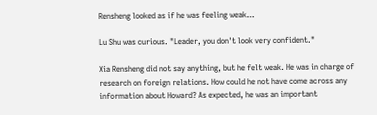Rensheng looked as if he was feeling weak…

Lu Shu was curious. "Leader, you don't look very confident."

Xia Rensheng did not say anything, but he felt weak. He was in charge of research on foreign relations. How could he not have come across any information about Howard? As expected, he was an important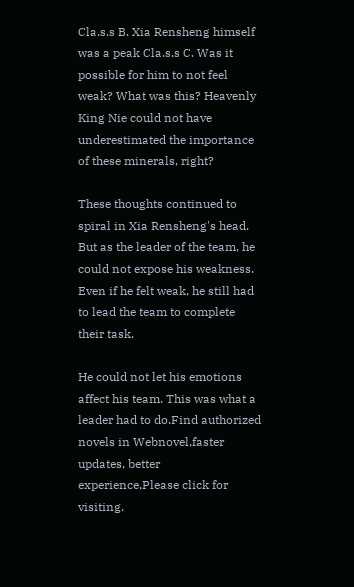Cla.s.s B. Xia Rensheng himself was a peak Cla.s.s C. Was it possible for him to not feel weak? What was this? Heavenly King Nie could not have underestimated the importance of these minerals, right?

These thoughts continued to spiral in Xia Rensheng's head. But as the leader of the team, he could not expose his weakness. Even if he felt weak, he still had to lead the team to complete their task.

He could not let his emotions affect his team. This was what a leader had to do.Find authorized novels in Webnovel,faster updates, better experience,Please click for visiting.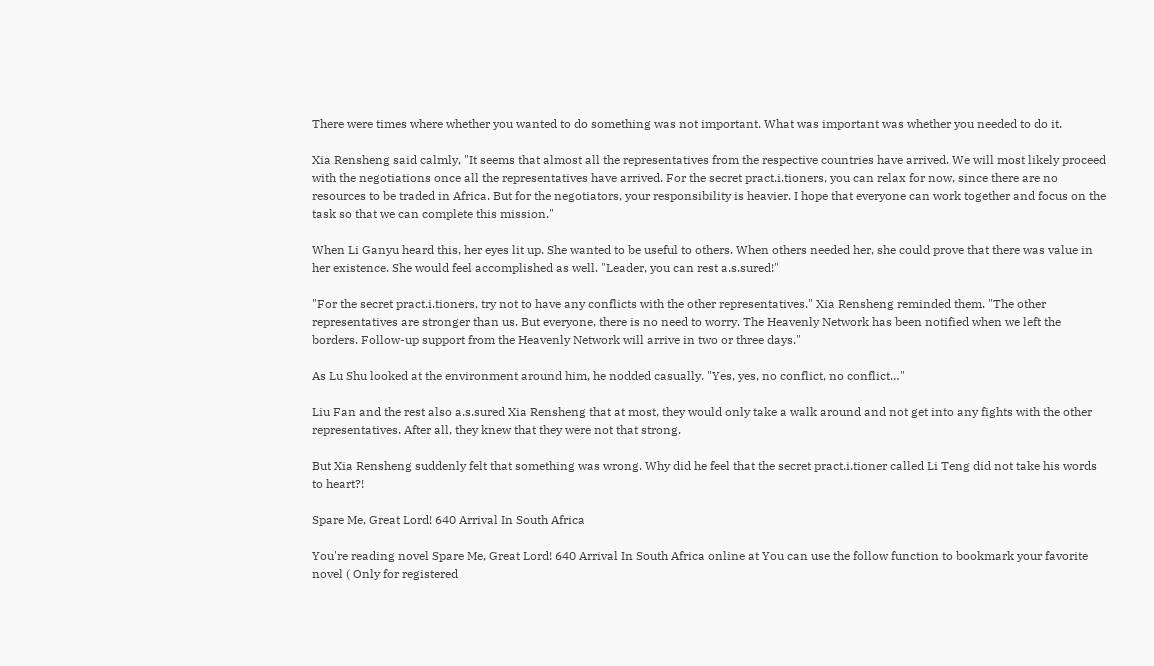There were times where whether you wanted to do something was not important. What was important was whether you needed to do it.

Xia Rensheng said calmly, "It seems that almost all the representatives from the respective countries have arrived. We will most likely proceed with the negotiations once all the representatives have arrived. For the secret pract.i.tioners, you can relax for now, since there are no resources to be traded in Africa. But for the negotiators, your responsibility is heavier. I hope that everyone can work together and focus on the task so that we can complete this mission."

When Li Ganyu heard this, her eyes lit up. She wanted to be useful to others. When others needed her, she could prove that there was value in her existence. She would feel accomplished as well. "Leader, you can rest a.s.sured!"

"For the secret pract.i.tioners, try not to have any conflicts with the other representatives." Xia Rensheng reminded them. "The other representatives are stronger than us. But everyone, there is no need to worry. The Heavenly Network has been notified when we left the borders. Follow-up support from the Heavenly Network will arrive in two or three days."

As Lu Shu looked at the environment around him, he nodded casually. "Yes, yes, no conflict, no conflict…"

Liu Fan and the rest also a.s.sured Xia Rensheng that at most, they would only take a walk around and not get into any fights with the other representatives. After all, they knew that they were not that strong.

But Xia Rensheng suddenly felt that something was wrong. Why did he feel that the secret pract.i.tioner called Li Teng did not take his words to heart?!

Spare Me, Great Lord! 640 Arrival In South Africa

You're reading novel Spare Me, Great Lord! 640 Arrival In South Africa online at You can use the follow function to bookmark your favorite novel ( Only for registered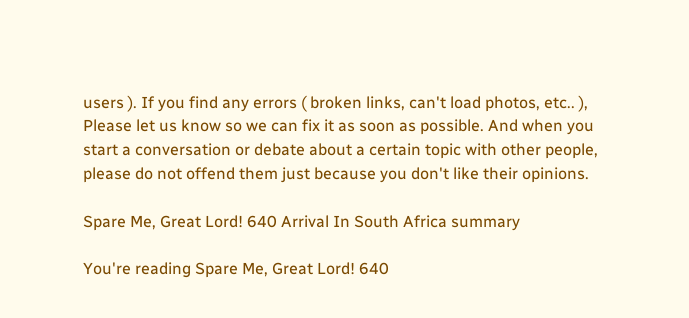users ). If you find any errors ( broken links, can't load photos, etc.. ), Please let us know so we can fix it as soon as possible. And when you start a conversation or debate about a certain topic with other people, please do not offend them just because you don't like their opinions.

Spare Me, Great Lord! 640 Arrival In South Africa summary

You're reading Spare Me, Great Lord! 640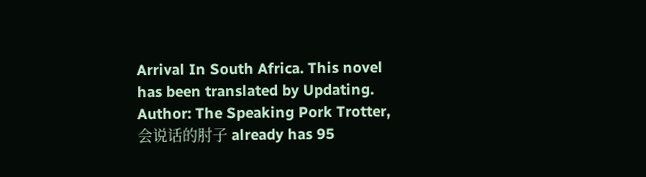Arrival In South Africa. This novel has been translated by Updating. Author: The Speaking Pork Trotter, 会说话的肘子 already has 95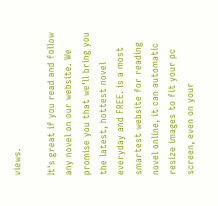views.

It's great if you read and follow any novel on our website. We promise you that we'll bring you the latest, hottest novel everyday and FREE. is a most smartest website for reading novel online, it can automatic resize images to fit your pc screen, even on your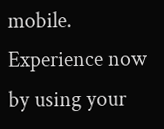mobile. Experience now by using your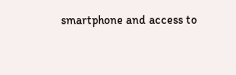smartphone and access to